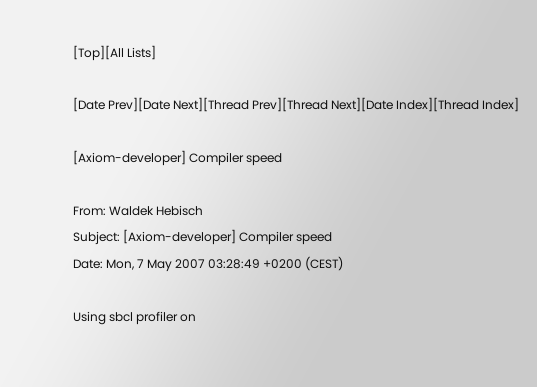[Top][All Lists]

[Date Prev][Date Next][Thread Prev][Thread Next][Date Index][Thread Index]

[Axiom-developer] Compiler speed

From: Waldek Hebisch
Subject: [Axiom-developer] Compiler speed
Date: Mon, 7 May 2007 03:28:49 +0200 (CEST)

Using sbcl profiler on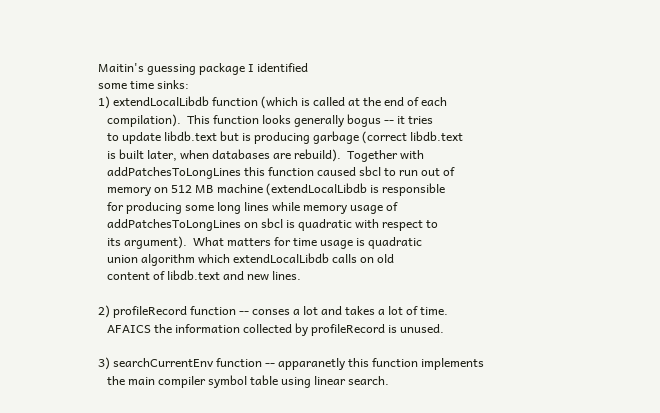Maitin's guessing package I identified
some time sinks:
1) extendLocalLibdb function (which is called at the end of each
   compilation).  This function looks generally bogus -- it tries
   to update libdb.text but is producing garbage (correct libdb.text
   is built later, when databases are rebuild).  Together with
   addPatchesToLongLines this function caused sbcl to run out of
   memory on 512 MB machine (extendLocalLibdb is responsible
   for producing some long lines while memory usage of
   addPatchesToLongLines on sbcl is quadratic with respect to
   its argument).  What matters for time usage is quadratic
   union algorithm which extendLocalLibdb calls on old
   content of libdb.text and new lines.

2) profileRecord function -- conses a lot and takes a lot of time.
   AFAICS the information collected by profileRecord is unused.

3) searchCurrentEnv function -- apparanetly this function implements
   the main compiler symbol table using linear search.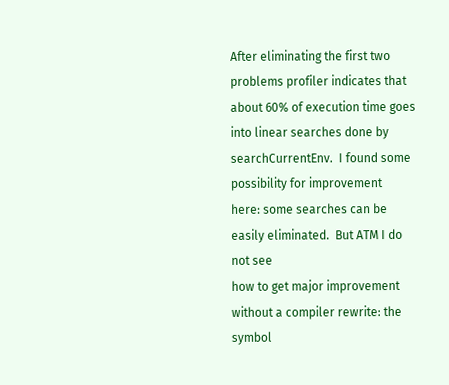After eliminating the first two problems profiler indicates that
about 60% of execution time goes into linear searches done by
searchCurrentEnv.  I found some possibility for improvement
here: some searches can be easily eliminated.  But ATM I do not see
how to get major improvement without a compiler rewrite: the symbol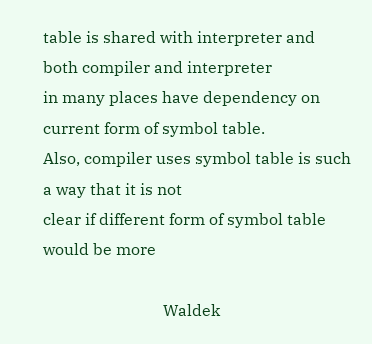table is shared with interpreter and both compiler and interpreter
in many places have dependency on current form of symbol table.
Also, compiler uses symbol table is such a way that it is not
clear if different form of symbol table would be more

                              Waldek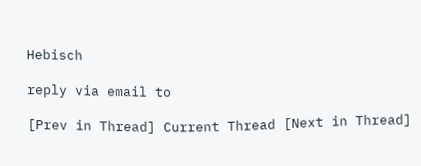Hebisch

reply via email to

[Prev in Thread] Current Thread [Next in Thread]